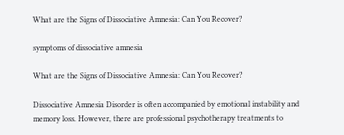What are the Signs of Dissociative Amnesia: Can You Recover?

symptoms of dissociative amnesia

What are the Signs of Dissociative Amnesia: Can You Recover?

Dissociative Amnesia Disorder is often accompanied by emotional instability and memory loss. However, there are professional psychotherapy treatments to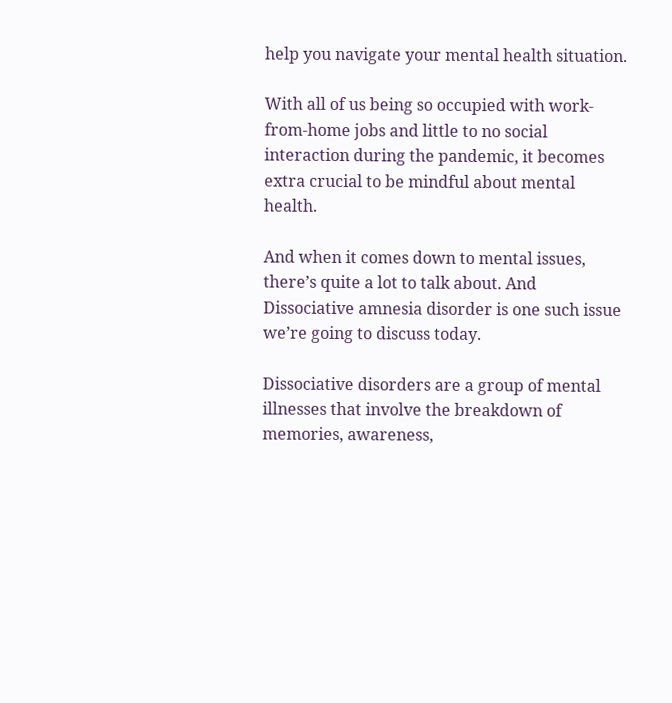help you navigate your mental health situation.

With all of us being so occupied with work-from-home jobs and little to no social interaction during the pandemic, it becomes extra crucial to be mindful about mental health.

And when it comes down to mental issues, there’s quite a lot to talk about. And Dissociative amnesia disorder is one such issue we’re going to discuss today.

Dissociative disorders are a group of mental illnesses that involve the breakdown of memories, awareness,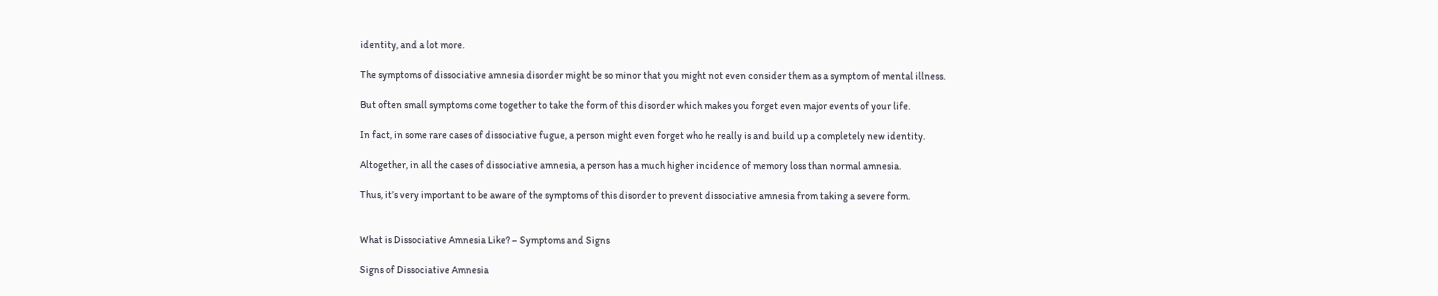identity, and a lot more.

The symptoms of dissociative amnesia disorder might be so minor that you might not even consider them as a symptom of mental illness.

But often small symptoms come together to take the form of this disorder which makes you forget even major events of your life.

In fact, in some rare cases of dissociative fugue, a person might even forget who he really is and build up a completely new identity.

Altogether, in all the cases of dissociative amnesia, a person has a much higher incidence of memory loss than normal amnesia.

Thus, it’s very important to be aware of the symptoms of this disorder to prevent dissociative amnesia from taking a severe form.


What is Dissociative Amnesia Like? – Symptoms and Signs

Signs of Dissociative Amnesia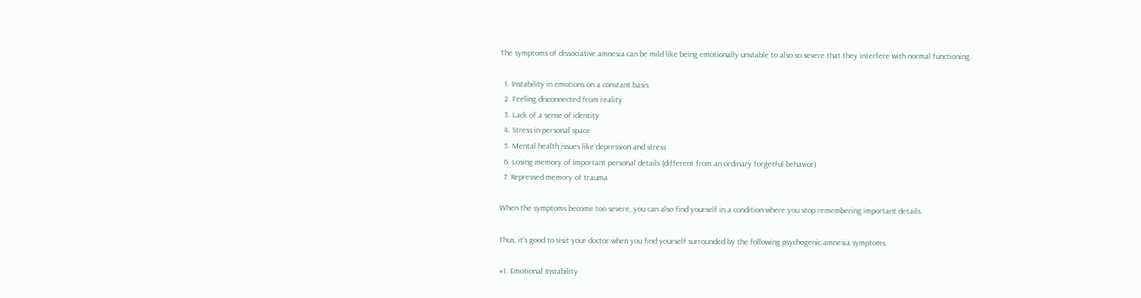The symptoms of dissociative amnesia can be mild like being emotionally unstable to also so severe that they interfere with normal functioning.

  1. Instability in emotions on a constant basis
  2. Feeling disconnected from reality
  3. Lack of a sense of identity
  4. Stress in personal space
  5. Mental health issues like depression and stress
  6. Losing memory of important personal details (different from an ordinary forgetful behavior)
  7. Repressed memory of trauma

When the symptoms become too severe, you can also find yourself in a condition where you stop remembering important details.

Thus, it’s good to visit your doctor when you find yourself surrounded by the following psychogenic amnesia symptoms.

#1. Emotional Instability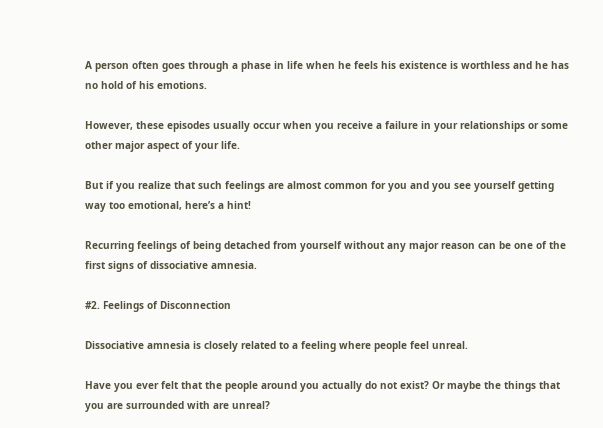A person often goes through a phase in life when he feels his existence is worthless and he has no hold of his emotions.

However, these episodes usually occur when you receive a failure in your relationships or some other major aspect of your life.

But if you realize that such feelings are almost common for you and you see yourself getting way too emotional, here’s a hint!

Recurring feelings of being detached from yourself without any major reason can be one of the first signs of dissociative amnesia.

#2. Feelings of Disconnection

Dissociative amnesia is closely related to a feeling where people feel unreal.

Have you ever felt that the people around you actually do not exist? Or maybe the things that you are surrounded with are unreal?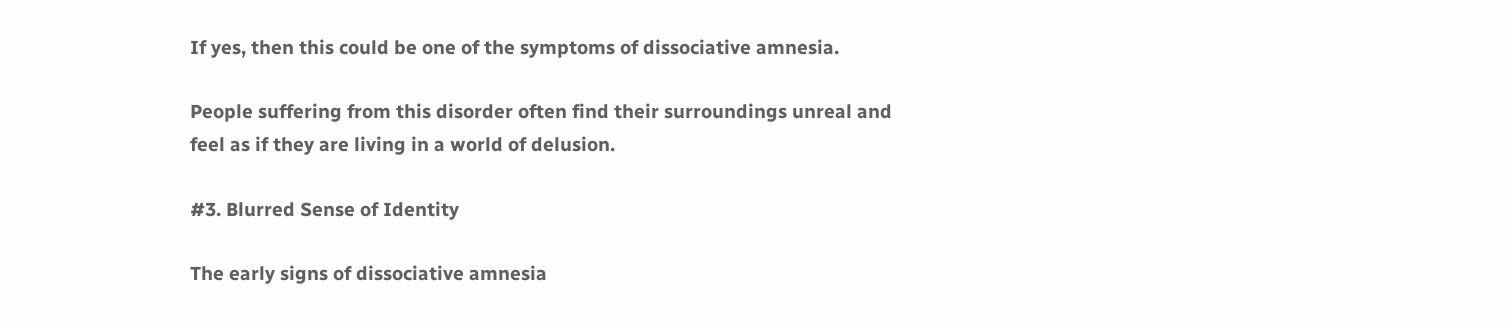If yes, then this could be one of the symptoms of dissociative amnesia.

People suffering from this disorder often find their surroundings unreal and feel as if they are living in a world of delusion.

#3. Blurred Sense of Identity

The early signs of dissociative amnesia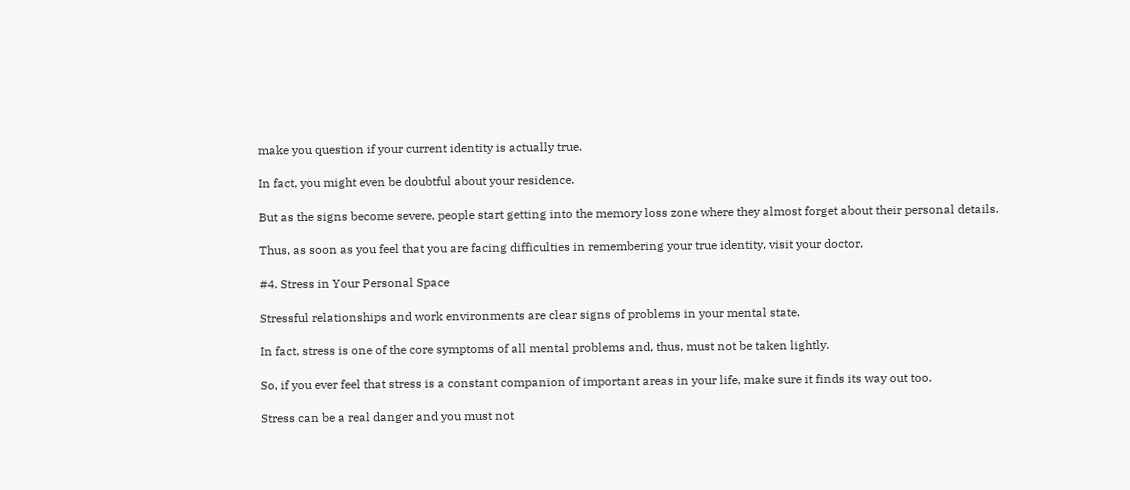make you question if your current identity is actually true.

In fact, you might even be doubtful about your residence.

But as the signs become severe, people start getting into the memory loss zone where they almost forget about their personal details.

Thus, as soon as you feel that you are facing difficulties in remembering your true identity, visit your doctor.

#4. Stress in Your Personal Space

Stressful relationships and work environments are clear signs of problems in your mental state.

In fact, stress is one of the core symptoms of all mental problems and, thus, must not be taken lightly.

So, if you ever feel that stress is a constant companion of important areas in your life, make sure it finds its way out too.

Stress can be a real danger and you must not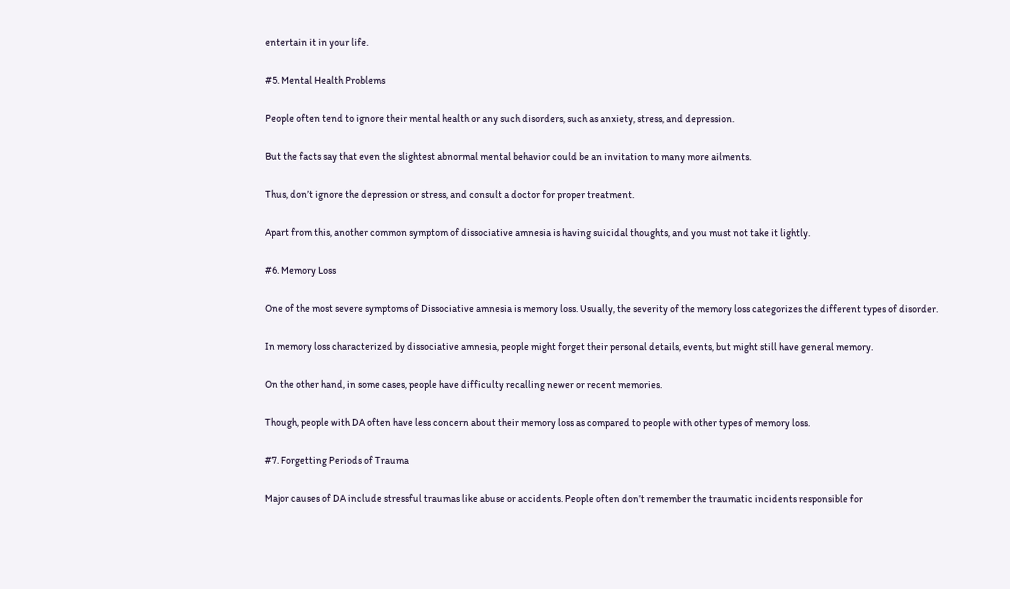entertain it in your life.

#5. Mental Health Problems

People often tend to ignore their mental health or any such disorders, such as anxiety, stress, and depression.

But the facts say that even the slightest abnormal mental behavior could be an invitation to many more ailments.

Thus, don’t ignore the depression or stress, and consult a doctor for proper treatment.

Apart from this, another common symptom of dissociative amnesia is having suicidal thoughts, and you must not take it lightly.

#6. Memory Loss

One of the most severe symptoms of Dissociative amnesia is memory loss. Usually, the severity of the memory loss categorizes the different types of disorder.

In memory loss characterized by dissociative amnesia, people might forget their personal details, events, but might still have general memory.

On the other hand, in some cases, people have difficulty recalling newer or recent memories.

Though, people with DA often have less concern about their memory loss as compared to people with other types of memory loss.

#7. Forgetting Periods of Trauma

Major causes of DA include stressful traumas like abuse or accidents. People often don’t remember the traumatic incidents responsible for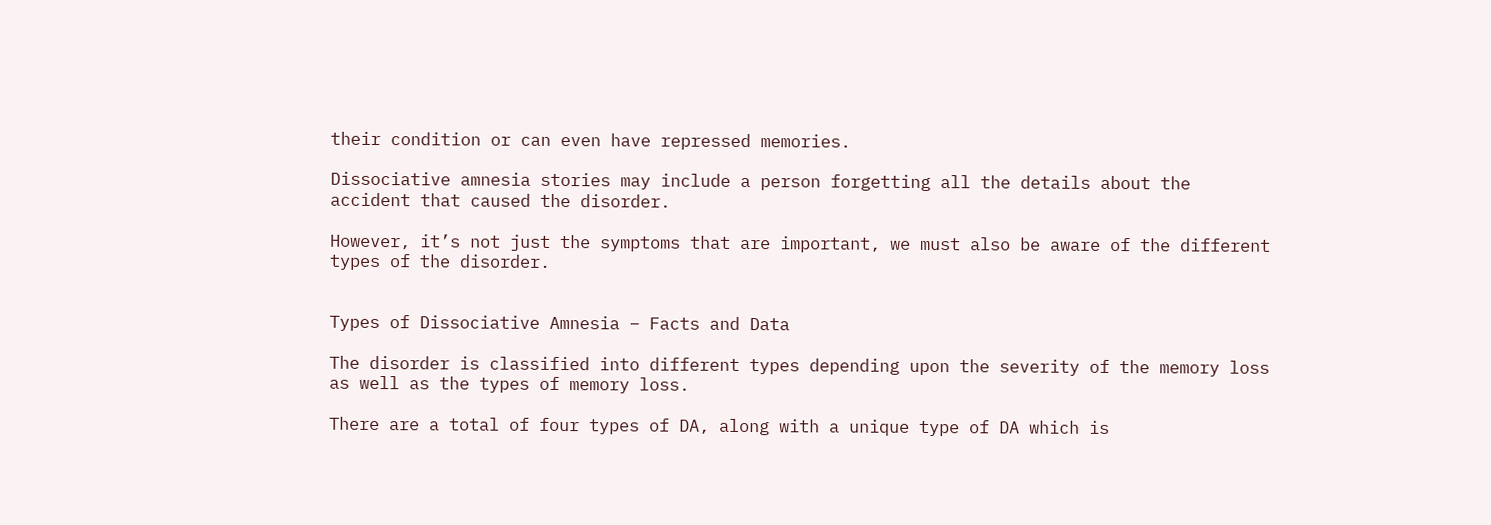their condition or can even have repressed memories.

Dissociative amnesia stories may include a person forgetting all the details about the accident that caused the disorder.

However, it’s not just the symptoms that are important, we must also be aware of the different types of the disorder.


Types of Dissociative Amnesia – Facts and Data

The disorder is classified into different types depending upon the severity of the memory loss as well as the types of memory loss.

There are a total of four types of DA, along with a unique type of DA which is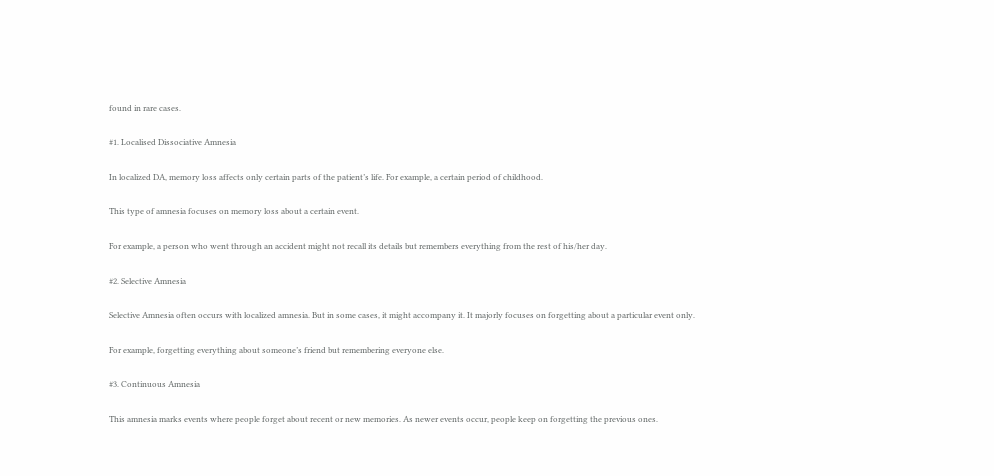found in rare cases.

#1. Localised Dissociative Amnesia

In localized DA, memory loss affects only certain parts of the patient’s life. For example, a certain period of childhood.

This type of amnesia focuses on memory loss about a certain event.

For example, a person who went through an accident might not recall its details but remembers everything from the rest of his/her day.

#2. Selective Amnesia

Selective Amnesia often occurs with localized amnesia. But in some cases, it might accompany it. It majorly focuses on forgetting about a particular event only.

For example, forgetting everything about someone’s friend but remembering everyone else.

#3. Continuous Amnesia

This amnesia marks events where people forget about recent or new memories. As newer events occur, people keep on forgetting the previous ones.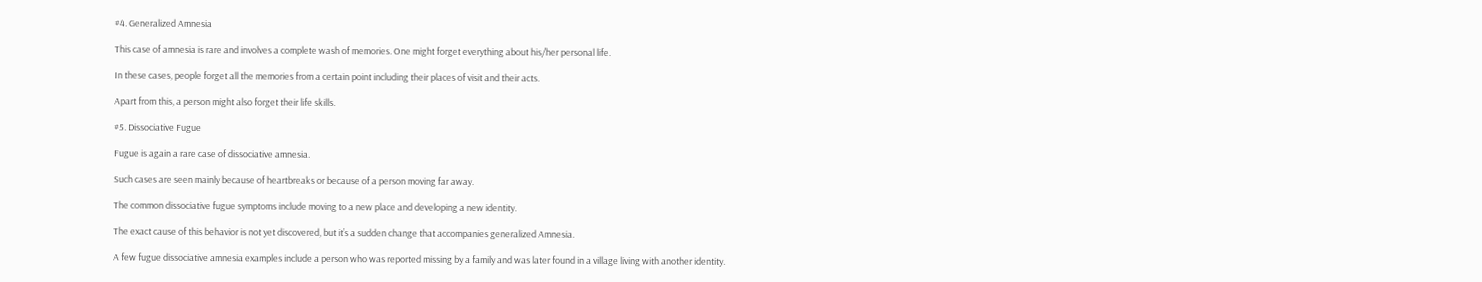#4. Generalized Amnesia

This case of amnesia is rare and involves a complete wash of memories. One might forget everything about his/her personal life.

In these cases, people forget all the memories from a certain point including their places of visit and their acts.

Apart from this, a person might also forget their life skills.

#5. Dissociative Fugue

Fugue is again a rare case of dissociative amnesia.

Such cases are seen mainly because of heartbreaks or because of a person moving far away.

The common dissociative fugue symptoms include moving to a new place and developing a new identity.

The exact cause of this behavior is not yet discovered, but it’s a sudden change that accompanies generalized Amnesia.

A few fugue dissociative amnesia examples include a person who was reported missing by a family and was later found in a village living with another identity.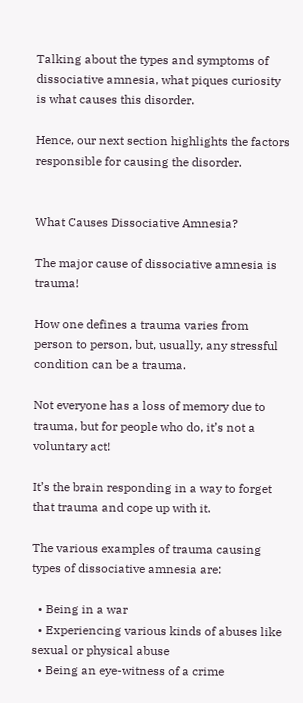Talking about the types and symptoms of dissociative amnesia, what piques curiosity is what causes this disorder.

Hence, our next section highlights the factors responsible for causing the disorder.


What Causes Dissociative Amnesia?

The major cause of dissociative amnesia is trauma!

How one defines a trauma varies from person to person, but, usually, any stressful condition can be a trauma.

Not everyone has a loss of memory due to trauma, but for people who do, it’s not a voluntary act!

It’s the brain responding in a way to forget that trauma and cope up with it.

The various examples of trauma causing types of dissociative amnesia are:

  • Being in a war
  • Experiencing various kinds of abuses like sexual or physical abuse
  • Being an eye-witness of a crime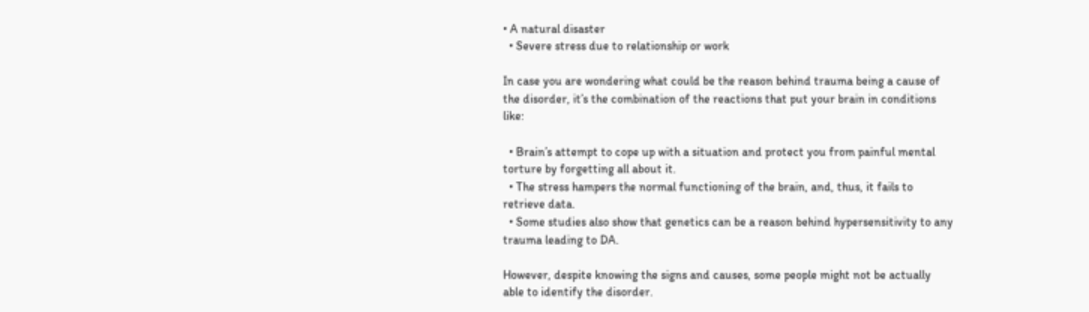• A natural disaster
  • Severe stress due to relationship or work

In case you are wondering what could be the reason behind trauma being a cause of the disorder, it’s the combination of the reactions that put your brain in conditions like:

  • Brain’s attempt to cope up with a situation and protect you from painful mental torture by forgetting all about it.
  • The stress hampers the normal functioning of the brain, and, thus, it fails to retrieve data.
  • Some studies also show that genetics can be a reason behind hypersensitivity to any trauma leading to DA.

However, despite knowing the signs and causes, some people might not be actually able to identify the disorder.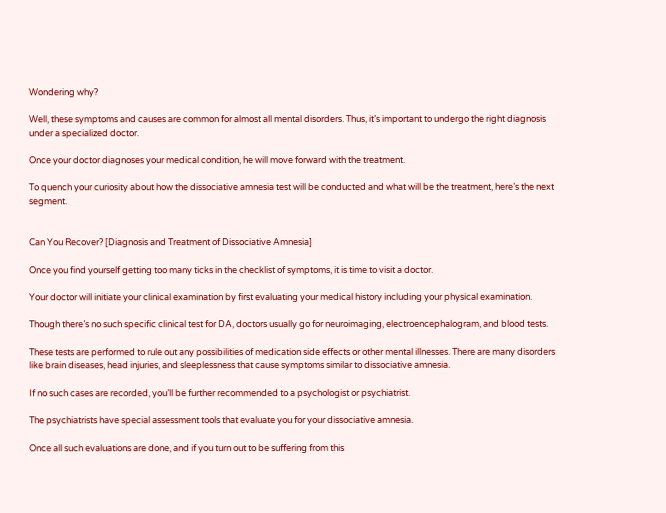Wondering why?

Well, these symptoms and causes are common for almost all mental disorders. Thus, it’s important to undergo the right diagnosis under a specialized doctor.

Once your doctor diagnoses your medical condition, he will move forward with the treatment.

To quench your curiosity about how the dissociative amnesia test will be conducted and what will be the treatment, here’s the next segment.


Can You Recover? [Diagnosis and Treatment of Dissociative Amnesia]

Once you find yourself getting too many ticks in the checklist of symptoms, it is time to visit a doctor.

Your doctor will initiate your clinical examination by first evaluating your medical history including your physical examination.

Though there’s no such specific clinical test for DA, doctors usually go for neuroimaging, electroencephalogram, and blood tests.

These tests are performed to rule out any possibilities of medication side effects or other mental illnesses. There are many disorders like brain diseases, head injuries, and sleeplessness that cause symptoms similar to dissociative amnesia.

If no such cases are recorded, you’ll be further recommended to a psychologist or psychiatrist.

The psychiatrists have special assessment tools that evaluate you for your dissociative amnesia.

Once all such evaluations are done, and if you turn out to be suffering from this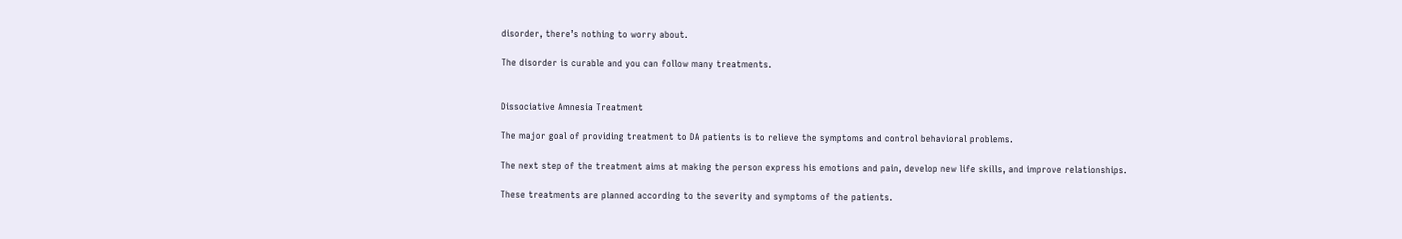disorder, there’s nothing to worry about.

The disorder is curable and you can follow many treatments.


Dissociative Amnesia Treatment

The major goal of providing treatment to DA patients is to relieve the symptoms and control behavioral problems.

The next step of the treatment aims at making the person express his emotions and pain, develop new life skills, and improve relationships.

These treatments are planned according to the severity and symptoms of the patients.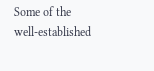Some of the well-established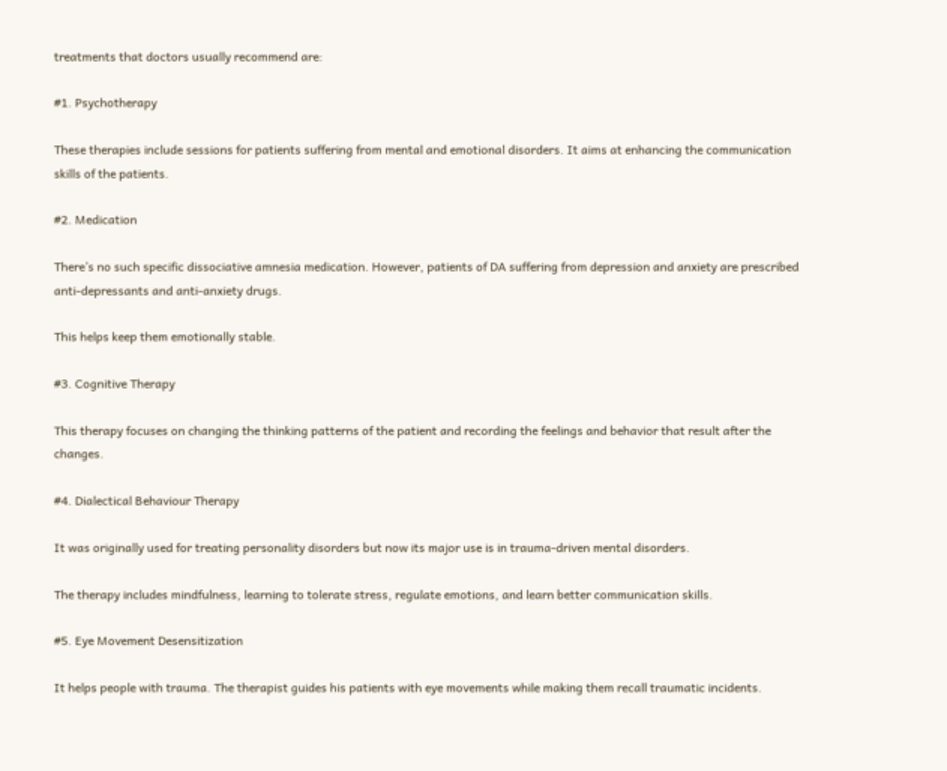treatments that doctors usually recommend are:

#1. Psychotherapy

These therapies include sessions for patients suffering from mental and emotional disorders. It aims at enhancing the communication skills of the patients.

#2. Medication

There’s no such specific dissociative amnesia medication. However, patients of DA suffering from depression and anxiety are prescribed anti-depressants and anti-anxiety drugs.

This helps keep them emotionally stable.

#3. Cognitive Therapy

This therapy focuses on changing the thinking patterns of the patient and recording the feelings and behavior that result after the changes.

#4. Dialectical Behaviour Therapy

It was originally used for treating personality disorders but now its major use is in trauma-driven mental disorders.

The therapy includes mindfulness, learning to tolerate stress, regulate emotions, and learn better communication skills.

#5. Eye Movement Desensitization

It helps people with trauma. The therapist guides his patients with eye movements while making them recall traumatic incidents.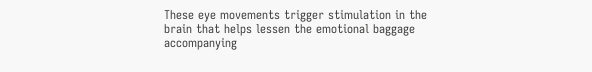These eye movements trigger stimulation in the brain that helps lessen the emotional baggage accompanying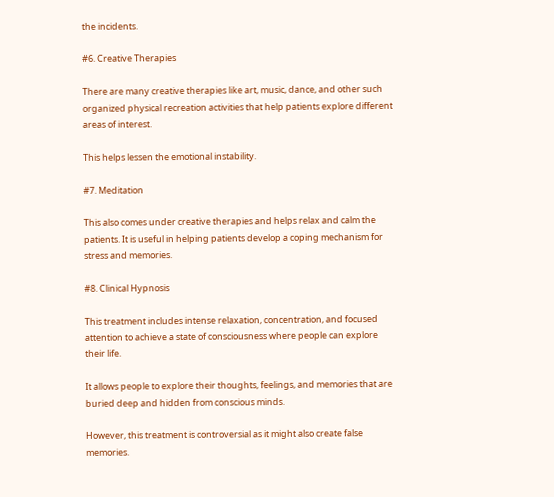the incidents.

#6. Creative Therapies

There are many creative therapies like art, music, dance, and other such organized physical recreation activities that help patients explore different areas of interest.

This helps lessen the emotional instability.

#7. Meditation

This also comes under creative therapies and helps relax and calm the patients. It is useful in helping patients develop a coping mechanism for stress and memories.

#8. Clinical Hypnosis

This treatment includes intense relaxation, concentration, and focused attention to achieve a state of consciousness where people can explore their life.

It allows people to explore their thoughts, feelings, and memories that are buried deep and hidden from conscious minds.

However, this treatment is controversial as it might also create false memories.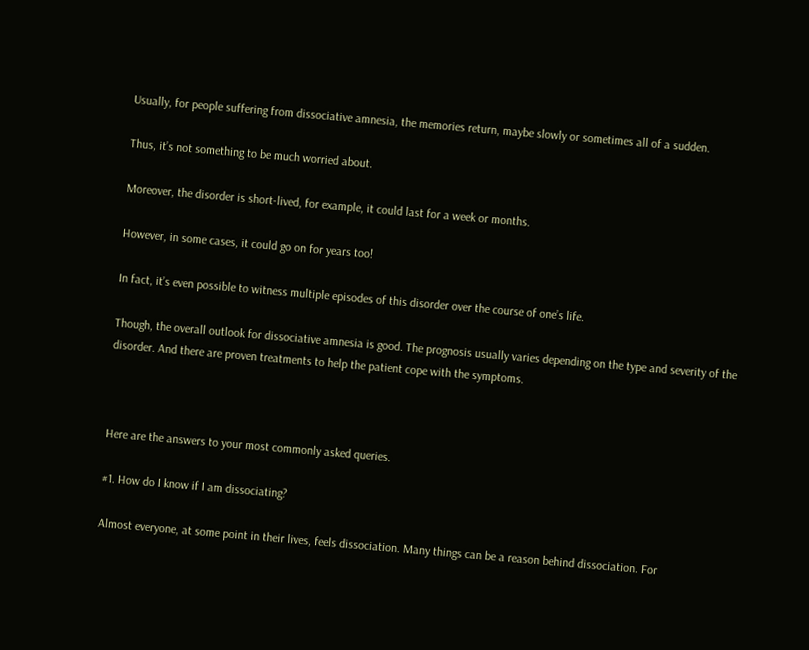Usually, for people suffering from dissociative amnesia, the memories return, maybe slowly or sometimes all of a sudden.

Thus, it’s not something to be much worried about.

Moreover, the disorder is short-lived, for example, it could last for a week or months.

However, in some cases, it could go on for years too!

In fact, it’s even possible to witness multiple episodes of this disorder over the course of one’s life.

Though, the overall outlook for dissociative amnesia is good. The prognosis usually varies depending on the type and severity of the disorder. And there are proven treatments to help the patient cope with the symptoms.



Here are the answers to your most commonly asked queries.

#1. How do I know if I am dissociating?

Almost everyone, at some point in their lives, feels dissociation. Many things can be a reason behind dissociation. For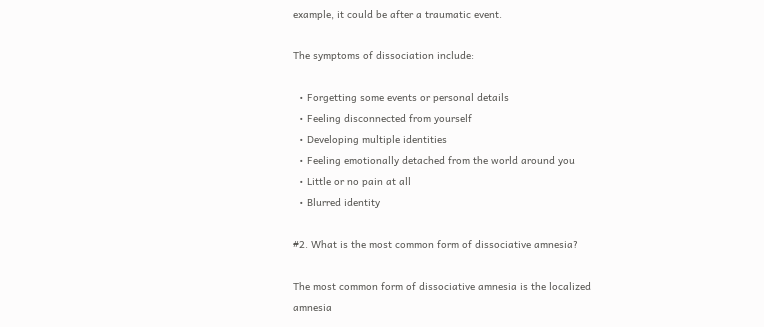example, it could be after a traumatic event.

The symptoms of dissociation include:

  • Forgetting some events or personal details
  • Feeling disconnected from yourself
  • Developing multiple identities
  • Feeling emotionally detached from the world around you
  • Little or no pain at all
  • Blurred identity

#2. What is the most common form of dissociative amnesia?

The most common form of dissociative amnesia is the localized amnesia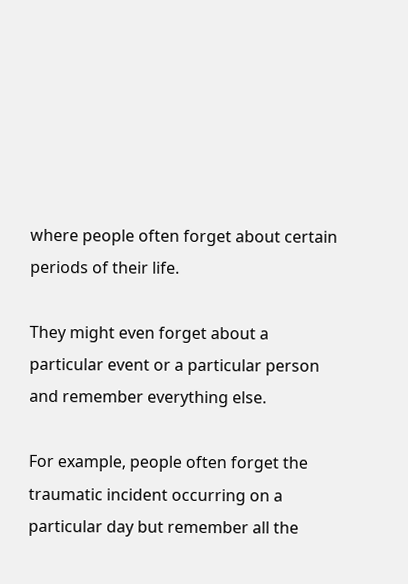where people often forget about certain periods of their life.

They might even forget about a particular event or a particular person and remember everything else.

For example, people often forget the traumatic incident occurring on a particular day but remember all the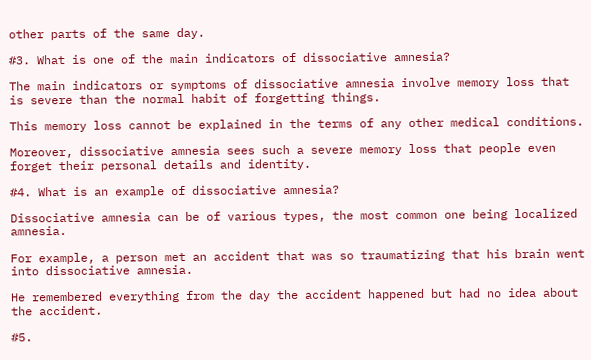other parts of the same day.

#3. What is one of the main indicators of dissociative amnesia?

The main indicators or symptoms of dissociative amnesia involve memory loss that is severe than the normal habit of forgetting things.

This memory loss cannot be explained in the terms of any other medical conditions.

Moreover, dissociative amnesia sees such a severe memory loss that people even forget their personal details and identity.

#4. What is an example of dissociative amnesia?

Dissociative amnesia can be of various types, the most common one being localized amnesia.

For example, a person met an accident that was so traumatizing that his brain went into dissociative amnesia.

He remembered everything from the day the accident happened but had no idea about the accident.

#5.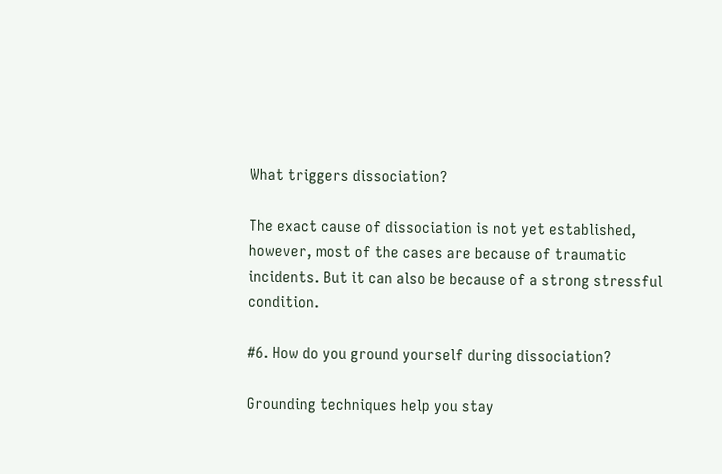What triggers dissociation?

The exact cause of dissociation is not yet established, however, most of the cases are because of traumatic incidents. But it can also be because of a strong stressful condition.

#6. How do you ground yourself during dissociation?

Grounding techniques help you stay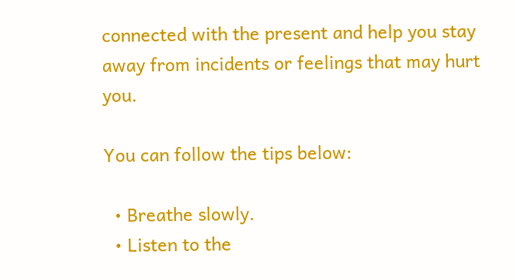connected with the present and help you stay away from incidents or feelings that may hurt you.

You can follow the tips below:

  • Breathe slowly.
  • Listen to the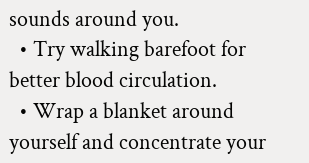sounds around you.
  • Try walking barefoot for better blood circulation.
  • Wrap a blanket around yourself and concentrate your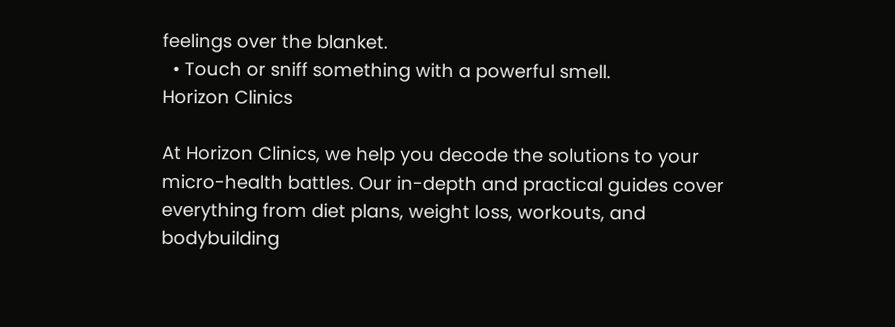feelings over the blanket.
  • Touch or sniff something with a powerful smell.
Horizon Clinics

At Horizon Clinics, we help you decode the solutions to your micro-health battles. Our in-depth and practical guides cover everything from diet plans, weight loss, workouts, and bodybuilding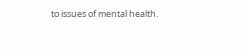to issues of mental health.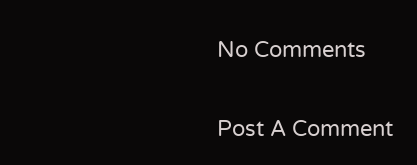No Comments

Post A Comment